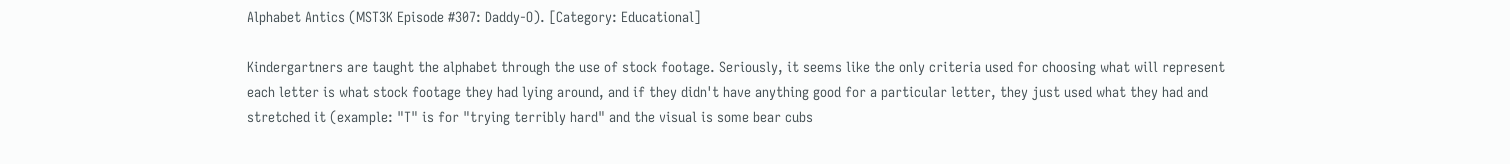Alphabet Antics (MST3K Episode #307: Daddy-O). [Category: Educational]

Kindergartners are taught the alphabet through the use of stock footage. Seriously, it seems like the only criteria used for choosing what will represent each letter is what stock footage they had lying around, and if they didn't have anything good for a particular letter, they just used what they had and stretched it (example: "T" is for "trying terribly hard" and the visual is some bear cubs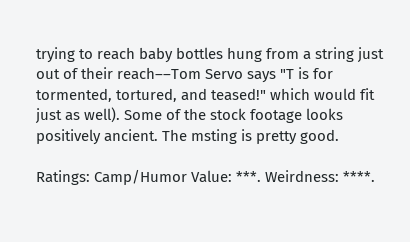trying to reach baby bottles hung from a string just out of their reach––Tom Servo says "T is for tormented, tortured, and teased!" which would fit just as well). Some of the stock footage looks positively ancient. The msting is pretty good.

Ratings: Camp/Humor Value: ***. Weirdness: ****.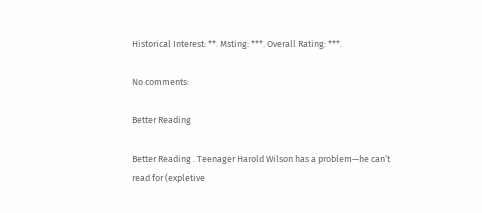Historical Interest: **. Msting: ***. Overall Rating: ***.

No comments:

Better Reading

Better Reading . Teenager Harold Wilson has a problem—he can’t read for (expletive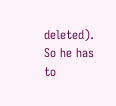deleted). So he has to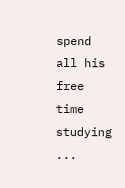spend all his free time studying ...